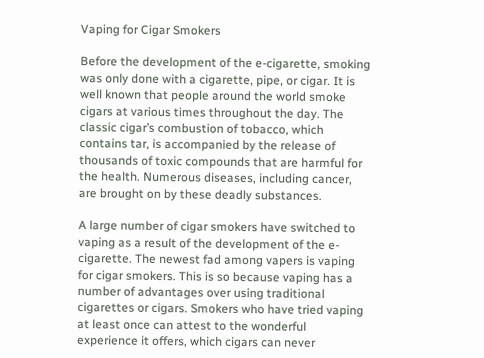Vaping for Cigar Smokers

Before the development of the e-cigarette, smoking was only done with a cigarette, pipe, or cigar. It is well known that people around the world smoke cigars at various times throughout the day. The classic cigar’s combustion of tobacco, which contains tar, is accompanied by the release of thousands of toxic compounds that are harmful for the health. Numerous diseases, including cancer, are brought on by these deadly substances.

A large number of cigar smokers have switched to vaping as a result of the development of the e-cigarette. The newest fad among vapers is vaping for cigar smokers. This is so because vaping has a number of advantages over using traditional cigarettes or cigars. Smokers who have tried vaping at least once can attest to the wonderful experience it offers, which cigars can never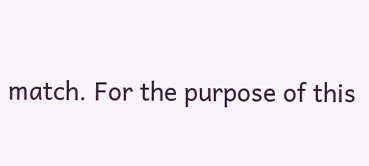match. For the purpose of this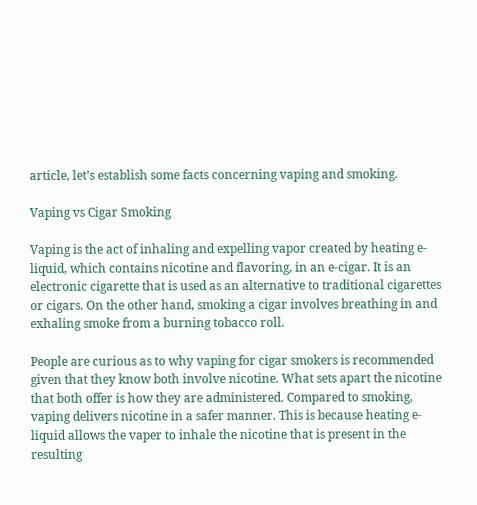article, let’s establish some facts concerning vaping and smoking.

Vaping vs Cigar Smoking

Vaping is the act of inhaling and expelling vapor created by heating e-liquid, which contains nicotine and flavoring, in an e-cigar. It is an electronic cigarette that is used as an alternative to traditional cigarettes or cigars. On the other hand, smoking a cigar involves breathing in and exhaling smoke from a burning tobacco roll.

People are curious as to why vaping for cigar smokers is recommended given that they know both involve nicotine. What sets apart the nicotine that both offer is how they are administered. Compared to smoking, vaping delivers nicotine in a safer manner. This is because heating e-liquid allows the vaper to inhale the nicotine that is present in the resulting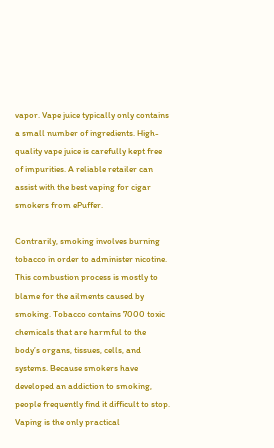vapor. Vape juice typically only contains a small number of ingredients. High-quality vape juice is carefully kept free of impurities. A reliable retailer can assist with the best vaping for cigar smokers from ePuffer.

Contrarily, smoking involves burning tobacco in order to administer nicotine. This combustion process is mostly to blame for the ailments caused by smoking. Tobacco contains 7000 toxic chemicals that are harmful to the body’s organs, tissues, cells, and systems. Because smokers have developed an addiction to smoking, people frequently find it difficult to stop. Vaping is the only practical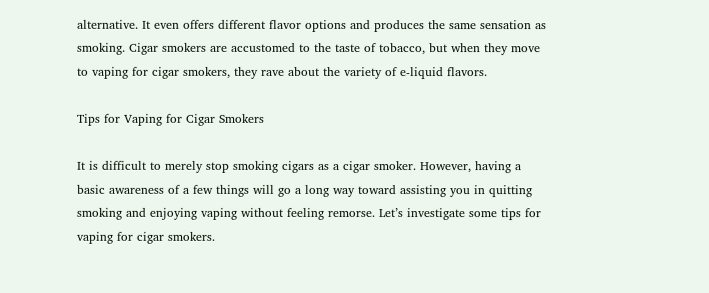alternative. It even offers different flavor options and produces the same sensation as smoking. Cigar smokers are accustomed to the taste of tobacco, but when they move to vaping for cigar smokers, they rave about the variety of e-liquid flavors.

Tips for Vaping for Cigar Smokers

It is difficult to merely stop smoking cigars as a cigar smoker. However, having a basic awareness of a few things will go a long way toward assisting you in quitting smoking and enjoying vaping without feeling remorse. Let’s investigate some tips for vaping for cigar smokers.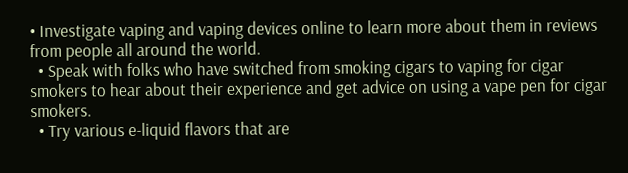• Investigate vaping and vaping devices online to learn more about them in reviews from people all around the world.
  • Speak with folks who have switched from smoking cigars to vaping for cigar smokers to hear about their experience and get advice on using a vape pen for cigar smokers.
  • Try various e-liquid flavors that are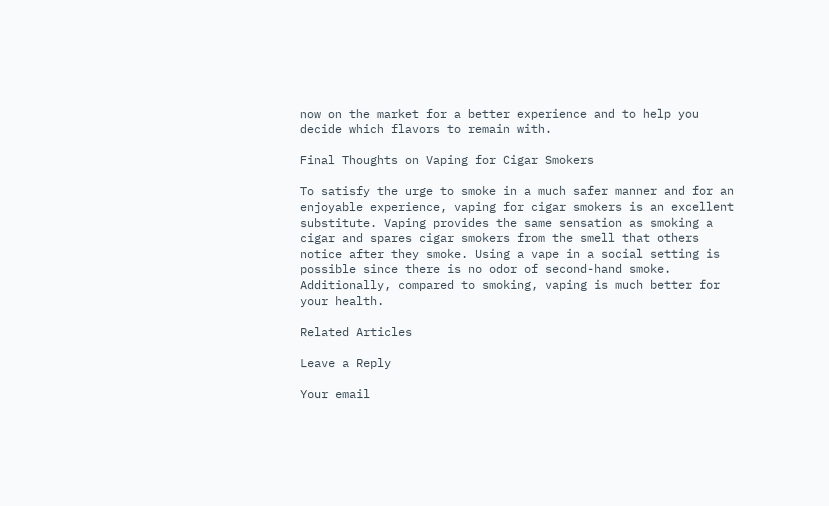now on the market for a better experience and to help you decide which flavors to remain with.

Final Thoughts on Vaping for Cigar Smokers

To satisfy the urge to smoke in a much safer manner and for an enjoyable experience, vaping for cigar smokers is an excellent substitute. Vaping provides the same sensation as smoking a cigar and spares cigar smokers from the smell that others notice after they smoke. Using a vape in a social setting is possible since there is no odor of second-hand smoke. Additionally, compared to smoking, vaping is much better for your health.

Related Articles

Leave a Reply

Your email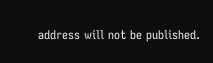address will not be published.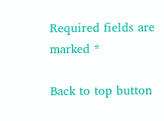Required fields are marked *

Back to top button